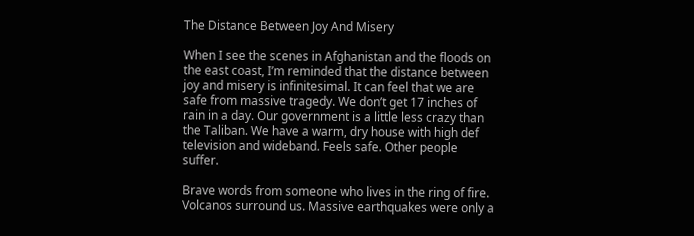The Distance Between Joy And Misery

When I see the scenes in Afghanistan and the floods on the east coast, I’m reminded that the distance between joy and misery is infinitesimal. It can feel that we are safe from massive tragedy. We don’t get 17 inches of rain in a day. Our government is a little less crazy than the Taliban. We have a warm, dry house with high def television and wideband. Feels safe. Other people suffer.

Brave words from someone who lives in the ring of fire. Volcanos surround us. Massive earthquakes were only a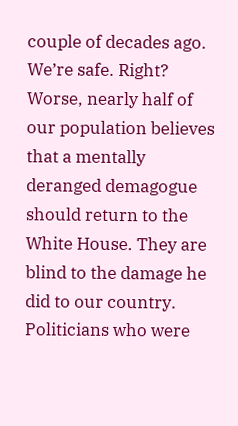couple of decades ago. We’re safe. Right? Worse, nearly half of our population believes that a mentally deranged demagogue should return to the White House. They are blind to the damage he did to our country. Politicians who were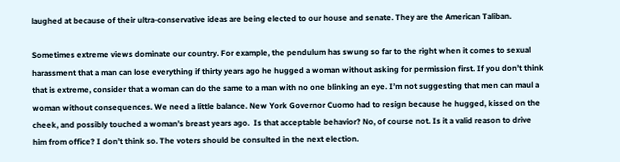laughed at because of their ultra-conservative ideas are being elected to our house and senate. They are the American Taliban.

Sometimes extreme views dominate our country. For example, the pendulum has swung so far to the right when it comes to sexual harassment that a man can lose everything if thirty years ago he hugged a woman without asking for permission first. If you don’t think that is extreme, consider that a woman can do the same to a man with no one blinking an eye. I’m not suggesting that men can maul a woman without consequences. We need a little balance. New York Governor Cuomo had to resign because he hugged, kissed on the cheek, and possibly touched a woman’s breast years ago.  Is that acceptable behavior? No, of course not. Is it a valid reason to drive him from office? I don’t think so. The voters should be consulted in the next election.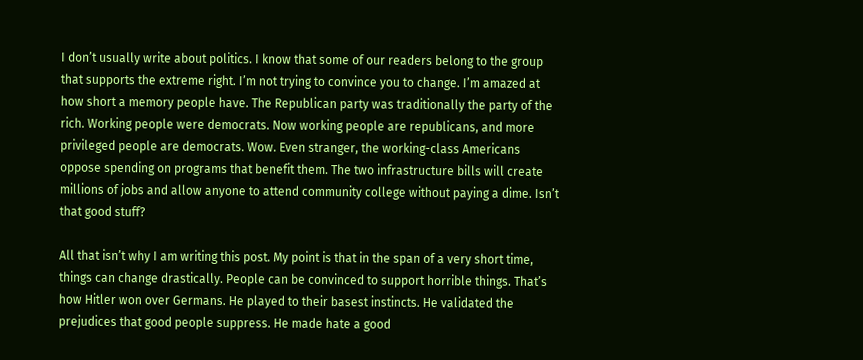I don’t usually write about politics. I know that some of our readers belong to the group that supports the extreme right. I’m not trying to convince you to change. I’m amazed at how short a memory people have. The Republican party was traditionally the party of the rich. Working people were democrats. Now working people are republicans, and more privileged people are democrats. Wow. Even stranger, the working-class Americans oppose spending on programs that benefit them. The two infrastructure bills will create millions of jobs and allow anyone to attend community college without paying a dime. Isn’t that good stuff?

All that isn’t why I am writing this post. My point is that in the span of a very short time, things can change drastically. People can be convinced to support horrible things. That’s how Hitler won over Germans. He played to their basest instincts. He validated the prejudices that good people suppress. He made hate a good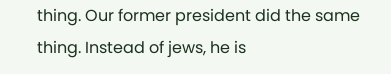thing. Our former president did the same thing. Instead of jews, he is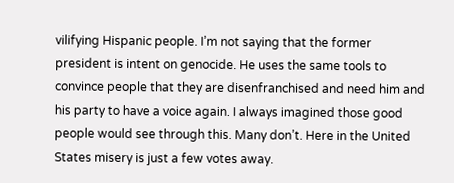vilifying Hispanic people. I’m not saying that the former president is intent on genocide. He uses the same tools to convince people that they are disenfranchised and need him and his party to have a voice again. I always imagined those good people would see through this. Many don’t. Here in the United States misery is just a few votes away.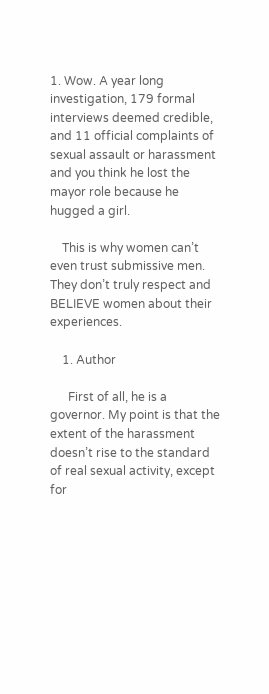1. Wow. A year long investigation, 179 formal interviews deemed credible, and 11 official complaints of sexual assault or harassment and you think he lost the mayor role because he hugged a girl.

    This is why women can’t even trust submissive men. They don’t truly respect and BELIEVE women about their experiences.

    1. Author

      First of all, he is a governor. My point is that the extent of the harassment doesn’t rise to the standard of real sexual activity, except for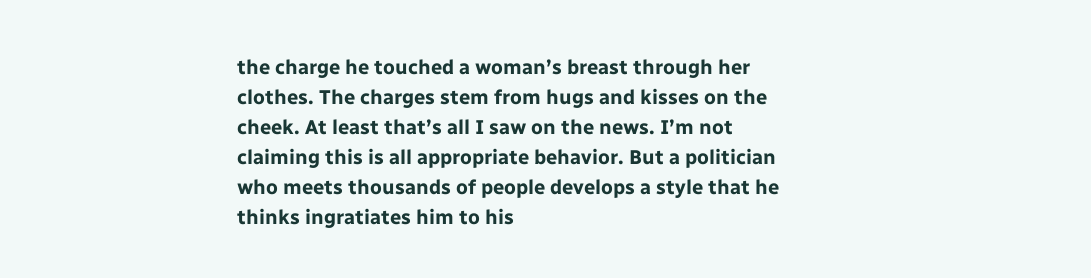the charge he touched a woman’s breast through her clothes. The charges stem from hugs and kisses on the cheek. At least that’s all I saw on the news. I’m not claiming this is all appropriate behavior. But a politician who meets thousands of people develops a style that he thinks ingratiates him to his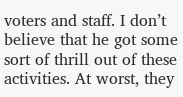voters and staff. I don’t believe that he got some sort of thrill out of these activities. At worst, they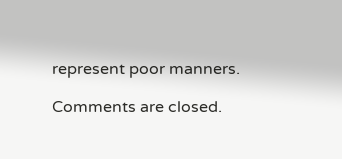represent poor manners.

Comments are closed.